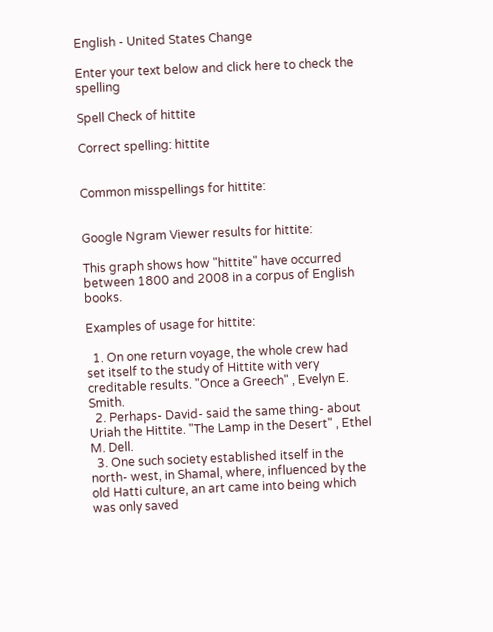English - United States Change

Enter your text below and click here to check the spelling

Spell Check of hittite

Correct spelling: hittite


Common misspellings for hittite:


Google Ngram Viewer results for hittite:

This graph shows how "hittite" have occurred between 1800 and 2008 in a corpus of English books.

Examples of usage for hittite:

  1. On one return voyage, the whole crew had set itself to the study of Hittite with very creditable results. "Once a Greech" , Evelyn E. Smith.
  2. Perhaps- David- said the same thing- about Uriah the Hittite. "The Lamp in the Desert" , Ethel M. Dell.
  3. One such society established itself in the north- west, in Shamal, where, influenced by the old Hatti culture, an art came into being which was only saved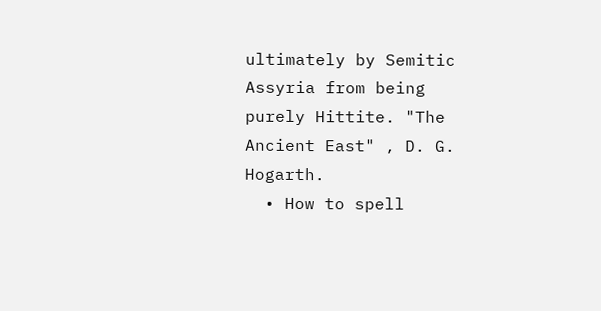ultimately by Semitic Assyria from being purely Hittite. "The Ancient East" , D. G. Hogarth.
  • How to spell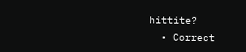hittite?
  • Correct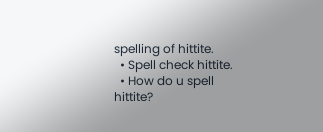spelling of hittite.
  • Spell check hittite.
  • How do u spell hittite?